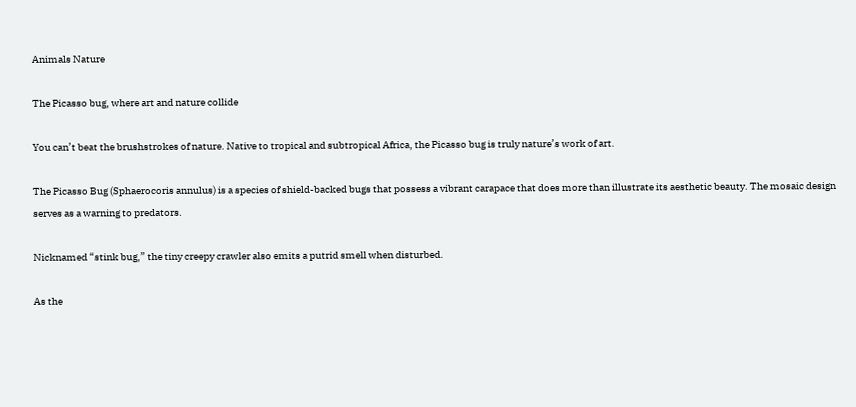Animals Nature

The Picasso bug, where art and nature collide

You can’t beat the brushstrokes of nature. Native to tropical and subtropical Africa, the Picasso bug is truly nature’s work of art.

The Picasso Bug (Sphaerocoris annulus) is a species of shield-backed bugs that possess a vibrant carapace that does more than illustrate its aesthetic beauty. The mosaic design serves as a warning to predators.

Nicknamed “stink bug,” the tiny creepy crawler also emits a putrid smell when disturbed.

As the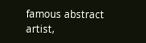famous abstract artist,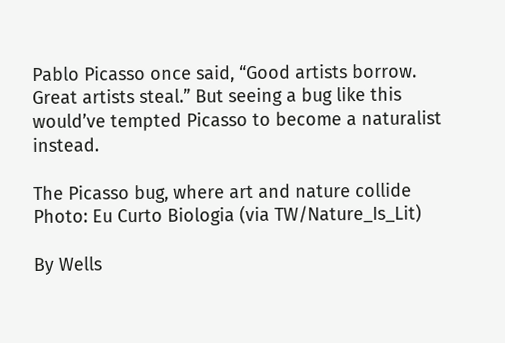Pablo Picasso once said, “Good artists borrow. Great artists steal.” But seeing a bug like this would’ve tempted Picasso to become a naturalist instead.

The Picasso bug, where art and nature collide
Photo: Eu Curto Biologia (via TW/Nature_Is_Lit)

By Wells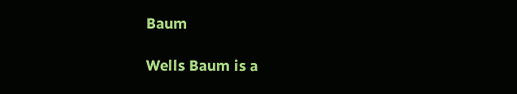Baum

Wells Baum is a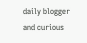daily blogger and curious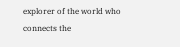explorer of the world who connects the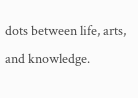dots between life, arts, and knowledge.